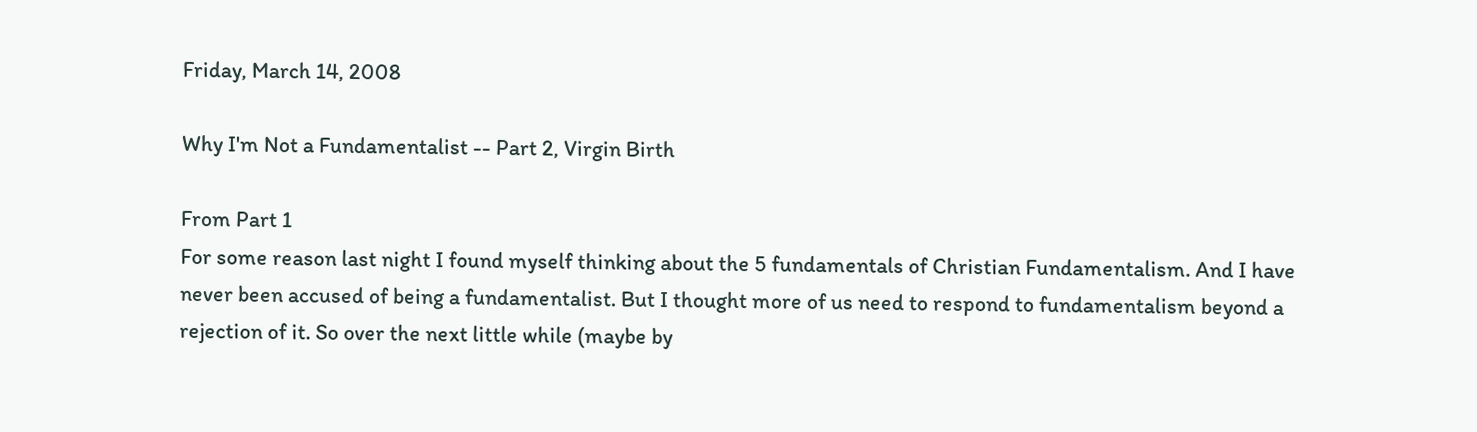Friday, March 14, 2008

Why I'm Not a Fundamentalist -- Part 2, Virgin Birth

From Part 1
For some reason last night I found myself thinking about the 5 fundamentals of Christian Fundamentalism. And I have never been accused of being a fundamentalist. But I thought more of us need to respond to fundamentalism beyond a rejection of it. So over the next little while (maybe by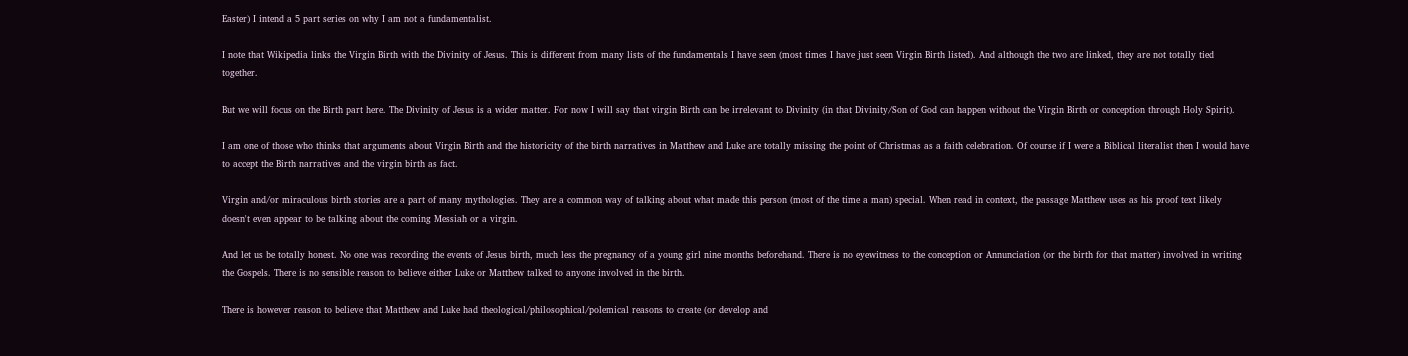Easter) I intend a 5 part series on why I am not a fundamentalist.

I note that Wikipedia links the Virgin Birth with the Divinity of Jesus. This is different from many lists of the fundamentals I have seen (most times I have just seen Virgin Birth listed). And although the two are linked, they are not totally tied together.

But we will focus on the Birth part here. The Divinity of Jesus is a wider matter. For now I will say that virgin Birth can be irrelevant to Divinity (in that Divinity/Son of God can happen without the Virgin Birth or conception through Holy Spirit).

I am one of those who thinks that arguments about Virgin Birth and the historicity of the birth narratives in Matthew and Luke are totally missing the point of Christmas as a faith celebration. Of course if I were a Biblical literalist then I would have to accept the Birth narratives and the virgin birth as fact.

Virgin and/or miraculous birth stories are a part of many mythologies. They are a common way of talking about what made this person (most of the time a man) special. When read in context, the passage Matthew uses as his proof text likely doesn't even appear to be talking about the coming Messiah or a virgin.

And let us be totally honest. No one was recording the events of Jesus birth, much less the pregnancy of a young girl nine months beforehand. There is no eyewitness to the conception or Annunciation (or the birth for that matter) involved in writing the Gospels. There is no sensible reason to believe either Luke or Matthew talked to anyone involved in the birth.

There is however reason to believe that Matthew and Luke had theological/philosophical/polemical reasons to create (or develop and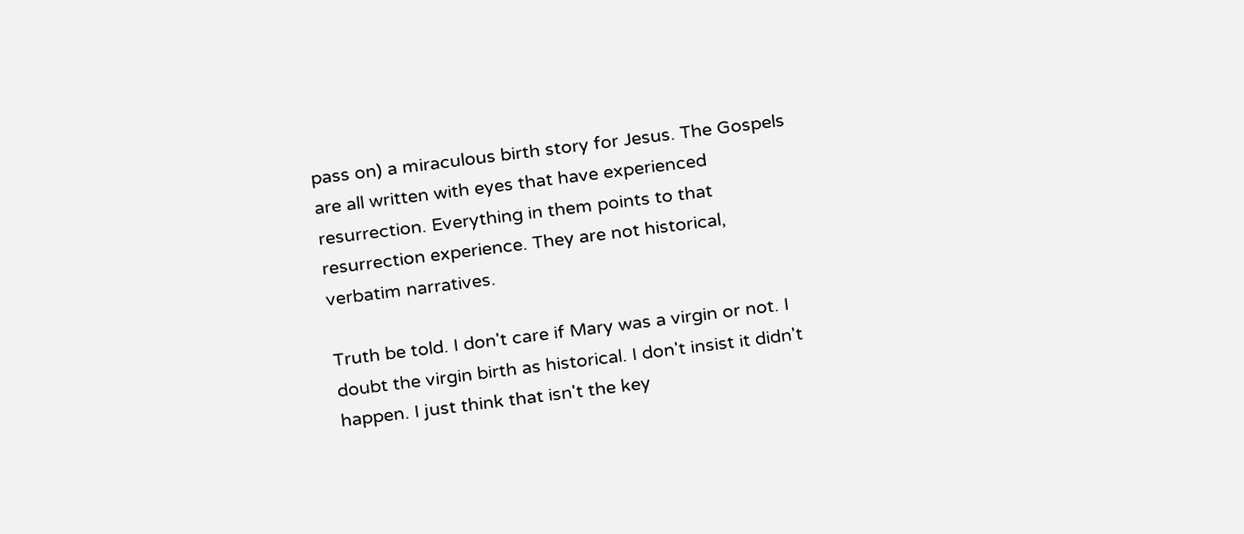pass on) a miraculous birth story for Jesus. The Gospels are all written with eyes that have experienced resurrection. Everything in them points to that resurrection experience. They are not historical, verbatim narratives.

Truth be told. I don't care if Mary was a virgin or not. I doubt the virgin birth as historical. I don't insist it didn't happen. I just think that isn't the key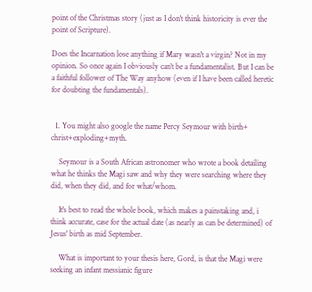point of the Christmas story (just as I don't think historicity is ever the point of Scripture).

Does the Incarnation lose anything if Mary wasn't a virgin? Not in my opinion. So once again I obviously can't be a fundamentalist. But I can be a faithful follower of The Way anyhow (even if I have been called heretic for doubting the fundamentals).


  1. You might also google the name Percy Seymour with birth+ christ+exploding+myth.

    Seymour is a South African astronomer who wrote a book detailing what he thinks the Magi saw and why they were searching where they did, when they did, and for what/whom.

    It's best to read the whole book, which makes a painstaking and, i think accurate, case for the actual date (as nearly as can be determined) of Jesus' birth as mid September.

    What is important to your thesis here, Gord, is that the Magi were seeking an infant messianic figure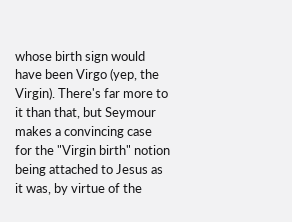whose birth sign would have been Virgo (yep, the Virgin). There's far more to it than that, but Seymour makes a convincing case for the "Virgin birth" notion being attached to Jesus as it was, by virtue of the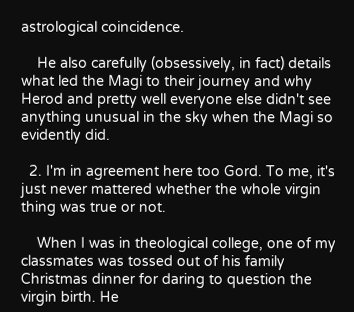astrological coincidence.

    He also carefully (obsessively, in fact) details what led the Magi to their journey and why Herod and pretty well everyone else didn't see anything unusual in the sky when the Magi so evidently did.

  2. I'm in agreement here too Gord. To me, it's just never mattered whether the whole virgin thing was true or not.

    When I was in theological college, one of my classmates was tossed out of his family Christmas dinner for daring to question the virgin birth. He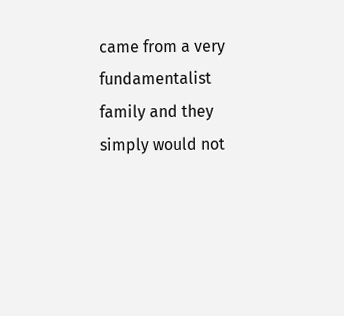came from a very fundamentalist family and they simply would not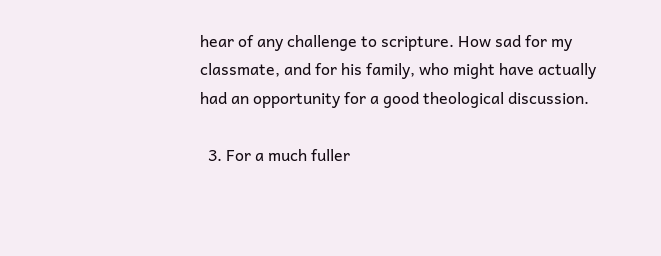hear of any challenge to scripture. How sad for my classmate, and for his family, who might have actually had an opportunity for a good theological discussion.

  3. For a much fuller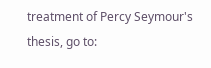treatment of Percy Seymour's thesis, go to: